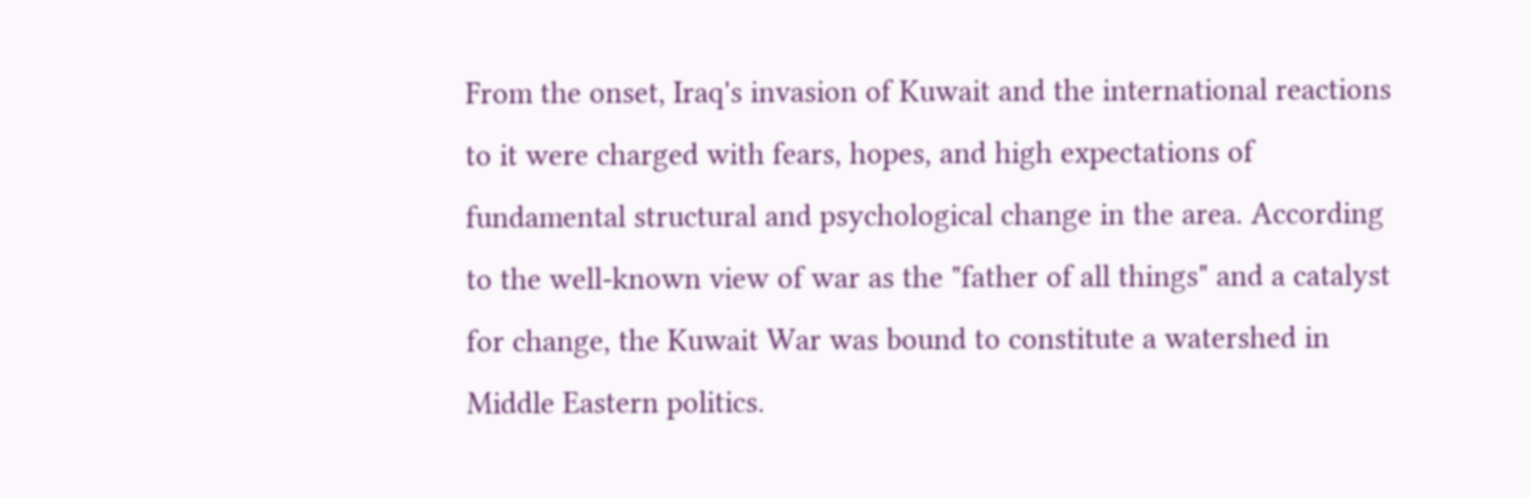From the onset, Iraq's invasion of Kuwait and the international reactions to it were charged with fears, hopes, and high expectations of fundamental structural and psychological change in the area. According to the well-known view of war as the "father of all things" and a catalyst for change, the Kuwait War was bound to constitute a watershed in Middle Eastern politics.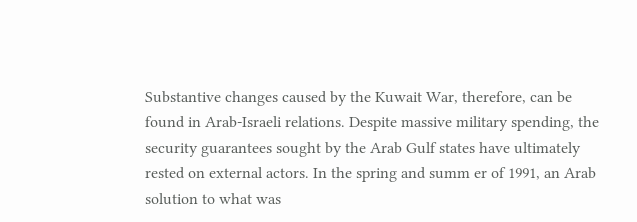Substantive changes caused by the Kuwait War, therefore, can be found in Arab-Israeli relations. Despite massive military spending, the security guarantees sought by the Arab Gulf states have ultimately rested on external actors. In the spring and summ er of 1991, an Arab solution to what was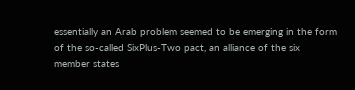essentially an Arab problem seemed to be emerging in the form of the so-called SixPlus-Two pact, an alliance of the six member states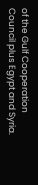of the Gulf Cooperation Council plus Egypt and Syria.